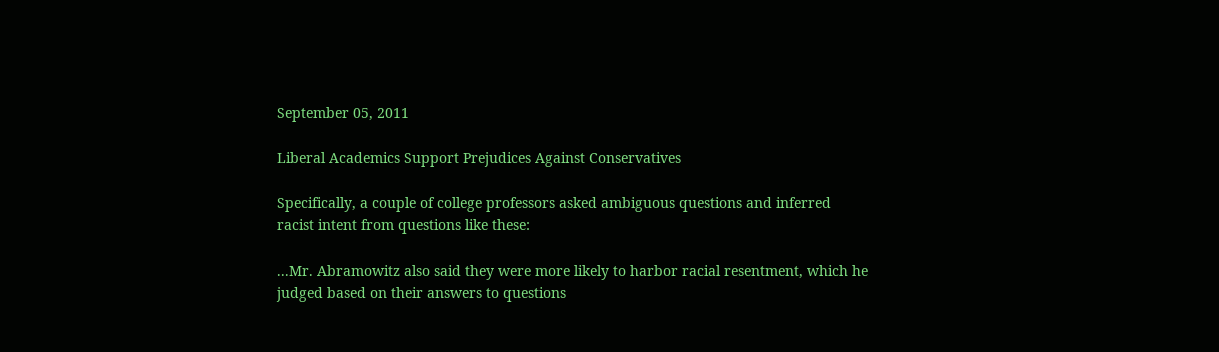September 05, 2011

Liberal Academics Support Prejudices Against Conservatives

Specifically, a couple of college professors asked ambiguous questions and inferred racist intent from questions like these:

...Mr. Abramowitz also said they were more likely to harbor racial resentment, which he judged based on their answers to questions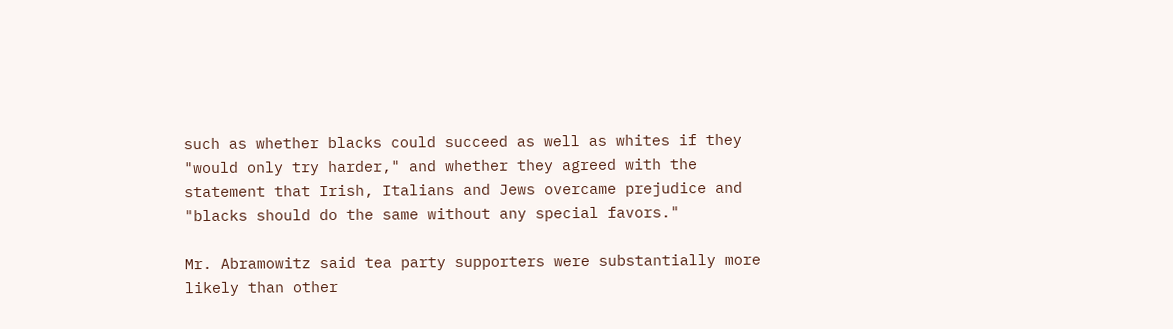such as whether blacks could succeed as well as whites if they "would only try harder," and whether they agreed with the statement that Irish, Italians and Jews overcame prejudice and "blacks should do the same without any special favors."

Mr. Abramowitz said tea party supporters were substantially more likely than other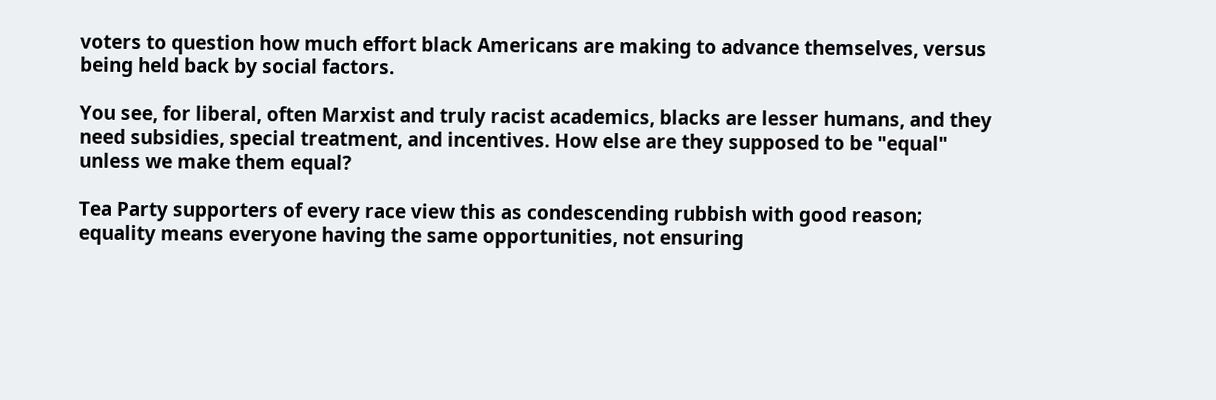voters to question how much effort black Americans are making to advance themselves, versus being held back by social factors.

You see, for liberal, often Marxist and truly racist academics, blacks are lesser humans, and they need subsidies, special treatment, and incentives. How else are they supposed to be "equal" unless we make them equal?

Tea Party supporters of every race view this as condescending rubbish with good reason; equality means everyone having the same opportunities, not ensuring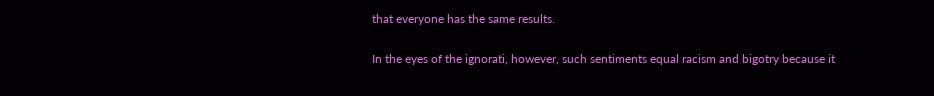that everyone has the same results.

In the eyes of the ignorati, however, such sentiments equal racism and bigotry because it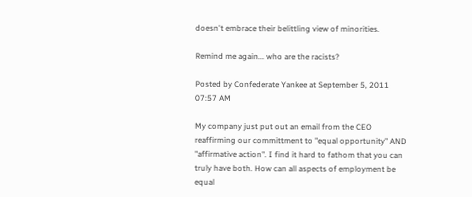doesn't embrace their belittling view of minorities.

Remind me again... who are the racists?

Posted by Confederate Yankee at September 5, 2011 07:57 AM

My company just put out an email from the CEO reaffirming our committment to "equal opportunity" AND "affirmative action". I find it hard to fathom that you can truly have both. How can all aspects of employment be equal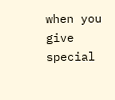when you give special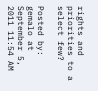rights and priorities to a select few?

Posted by: gemalo at September 5, 2011 11:54 AM